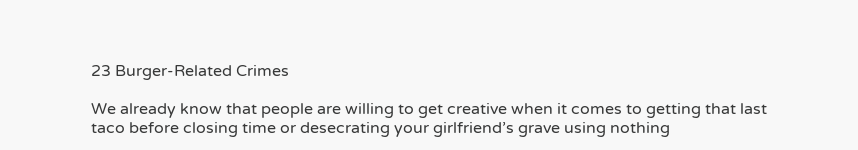23 Burger-Related Crimes

We already know that people are willing to get creative when it comes to getting that last taco before closing time or desecrating your girlfriend’s grave using nothing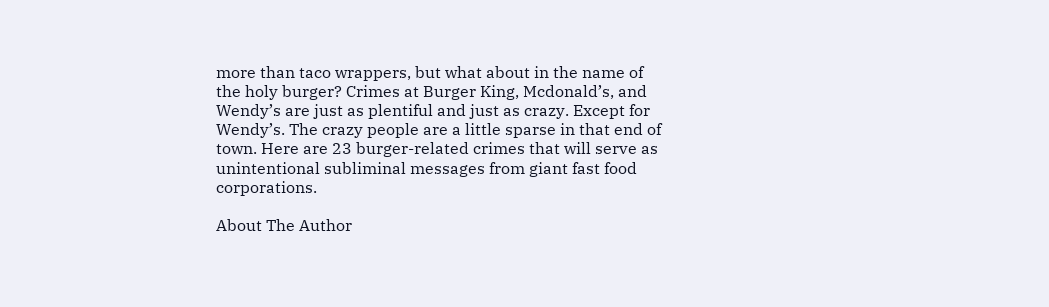more than taco wrappers, but what about in the name of the holy burger? Crimes at Burger King, Mcdonald’s, and Wendy’s are just as plentiful and just as crazy. Except for Wendy’s. The crazy people are a little sparse in that end of town. Here are 23 burger-related crimes that will serve as unintentional subliminal messages from giant fast food corporations.

About The Author